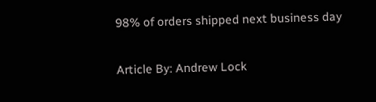98% of orders shipped next business day

Article By: Andrew Lock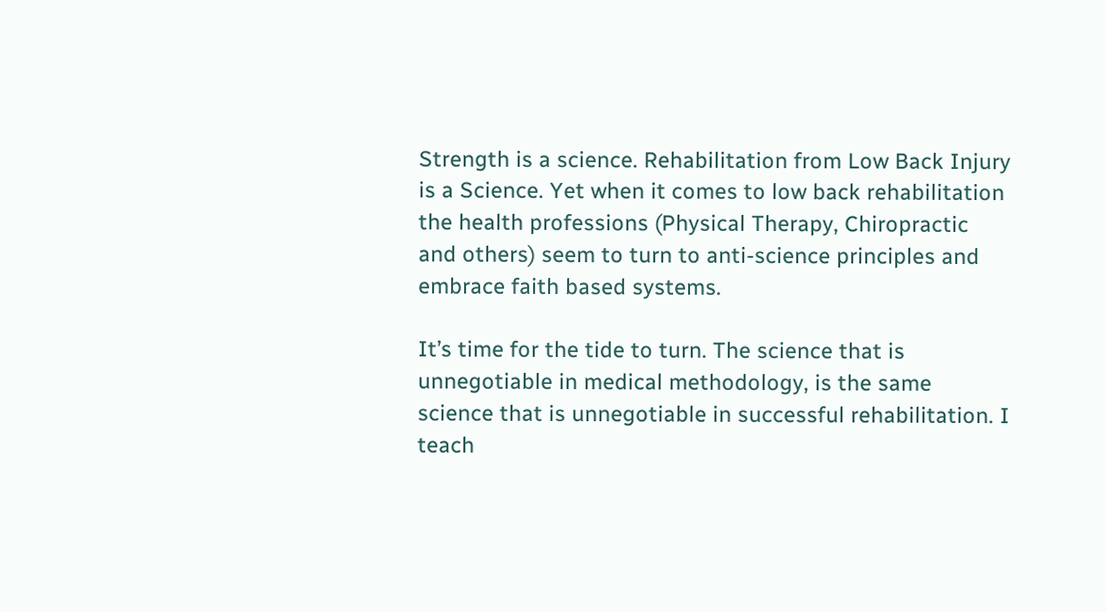Strength is a science. Rehabilitation from Low Back Injury is a Science. Yet when it comes to low back rehabilitation the health professions (Physical Therapy, Chiropractic and others) seem to turn to anti-science principles and embrace faith based systems.

It’s time for the tide to turn. The science that is unnegotiable in medical methodology, is the same science that is unnegotiable in successful rehabilitation. I teach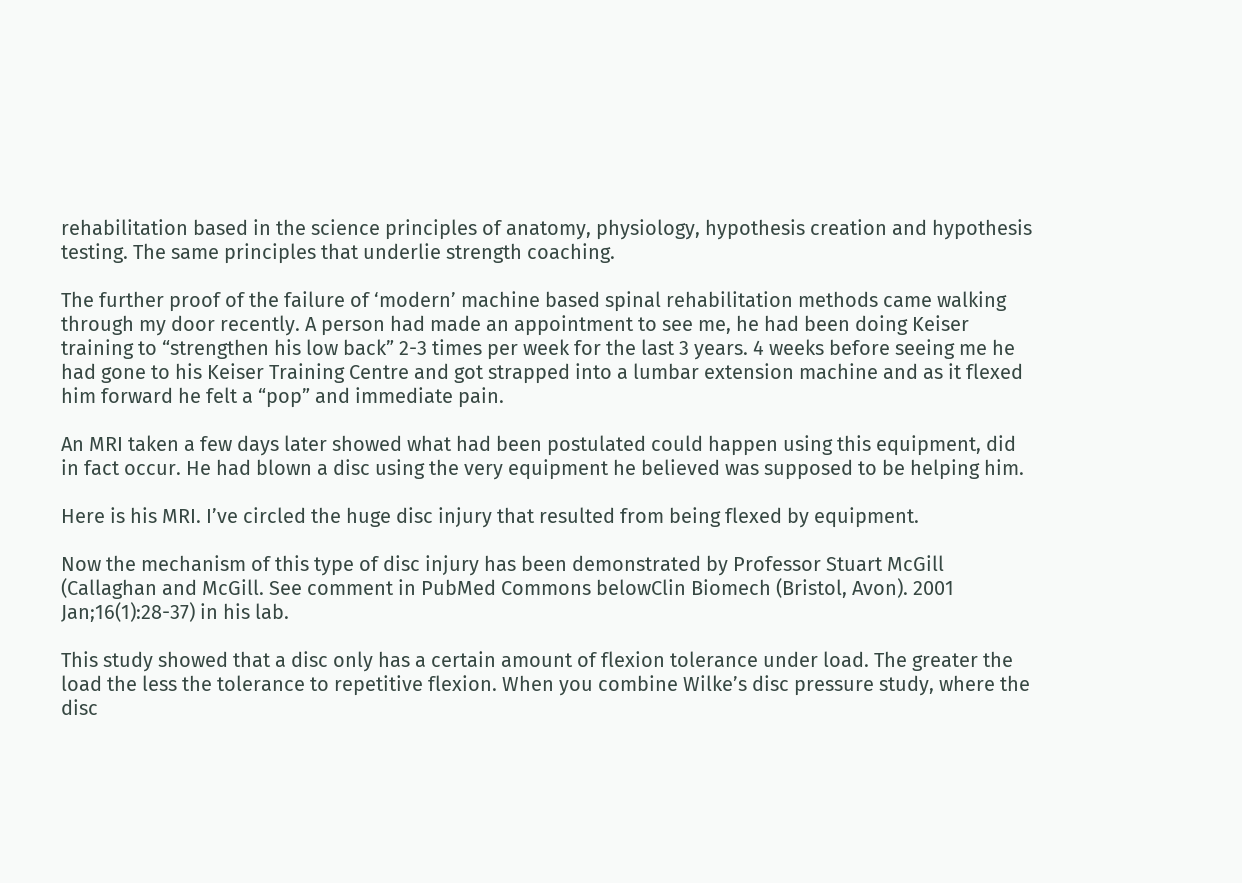rehabilitation based in the science principles of anatomy, physiology, hypothesis creation and hypothesis testing. The same principles that underlie strength coaching.

The further proof of the failure of ‘modern’ machine based spinal rehabilitation methods came walking through my door recently. A person had made an appointment to see me, he had been doing Keiser training to “strengthen his low back” 2-3 times per week for the last 3 years. 4 weeks before seeing me he had gone to his Keiser Training Centre and got strapped into a lumbar extension machine and as it flexed him forward he felt a “pop” and immediate pain.

An MRI taken a few days later showed what had been postulated could happen using this equipment, did in fact occur. He had blown a disc using the very equipment he believed was supposed to be helping him.

Here is his MRI. I’ve circled the huge disc injury that resulted from being flexed by equipment.

Now the mechanism of this type of disc injury has been demonstrated by Professor Stuart McGill (Callaghan and McGill. See comment in PubMed Commons belowClin Biomech (Bristol, Avon). 2001 Jan;16(1):28-37) in his lab.

This study showed that a disc only has a certain amount of flexion tolerance under load. The greater the load the less the tolerance to repetitive flexion. When you combine Wilke’s disc pressure study, where the disc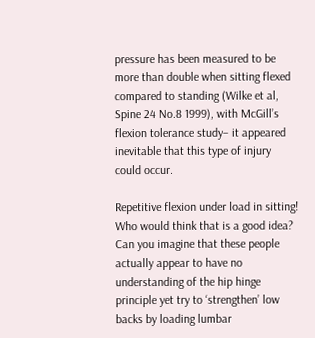pressure has been measured to be more than double when sitting flexed compared to standing (Wilke et al, Spine 24 No.8 1999), with McGill’s flexion tolerance study– it appeared inevitable that this type of injury could occur.

Repetitive flexion under load in sitting! Who would think that is a good idea? Can you imagine that these people actually appear to have no understanding of the hip hinge principle yet try to ‘strengthen’ low backs by loading lumbar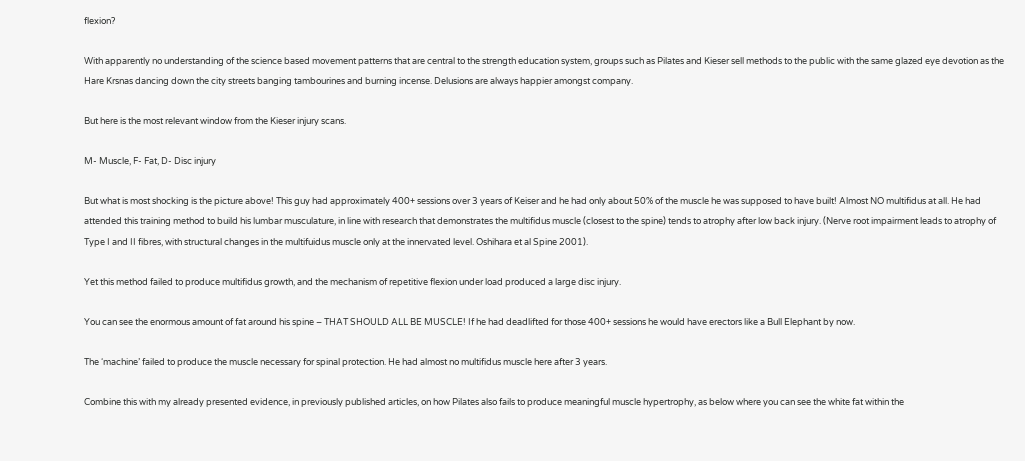flexion?

With apparently no understanding of the science based movement patterns that are central to the strength education system, groups such as Pilates and Kieser sell methods to the public with the same glazed eye devotion as the Hare Krsnas dancing down the city streets banging tambourines and burning incense. Delusions are always happier amongst company.

But here is the most relevant window from the Kieser injury scans.

M- Muscle, F- Fat, D- Disc injury

But what is most shocking is the picture above! This guy had approximately 400+ sessions over 3 years of Keiser and he had only about 50% of the muscle he was supposed to have built! Almost NO multifidus at all. He had attended this training method to build his lumbar musculature, in line with research that demonstrates the multifidus muscle (closest to the spine) tends to atrophy after low back injury. (Nerve root impairment leads to atrophy of Type I and II fibres, with structural changes in the multifuidus muscle only at the innervated level. Oshihara et al Spine 2001).

Yet this method failed to produce multifidus growth, and the mechanism of repetitive flexion under load produced a large disc injury.

You can see the enormous amount of fat around his spine – THAT SHOULD ALL BE MUSCLE! If he had deadlifted for those 400+ sessions he would have erectors like a Bull Elephant by now.

The ‘machine’ failed to produce the muscle necessary for spinal protection. He had almost no multifidus muscle here after 3 years.

Combine this with my already presented evidence, in previously published articles, on how Pilates also fails to produce meaningful muscle hypertrophy, as below where you can see the white fat within the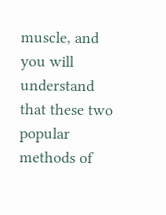muscle, and you will understand that these two popular methods of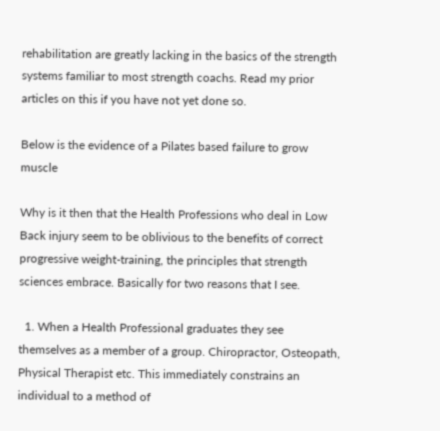rehabilitation are greatly lacking in the basics of the strength systems familiar to most strength coachs. Read my prior articles on this if you have not yet done so.

Below is the evidence of a Pilates based failure to grow muscle

Why is it then that the Health Professions who deal in Low Back injury seem to be oblivious to the benefits of correct progressive weight-training, the principles that strength sciences embrace. Basically for two reasons that I see.

  1. When a Health Professional graduates they see themselves as a member of a group. Chiropractor, Osteopath, Physical Therapist etc. This immediately constrains an individual to a method of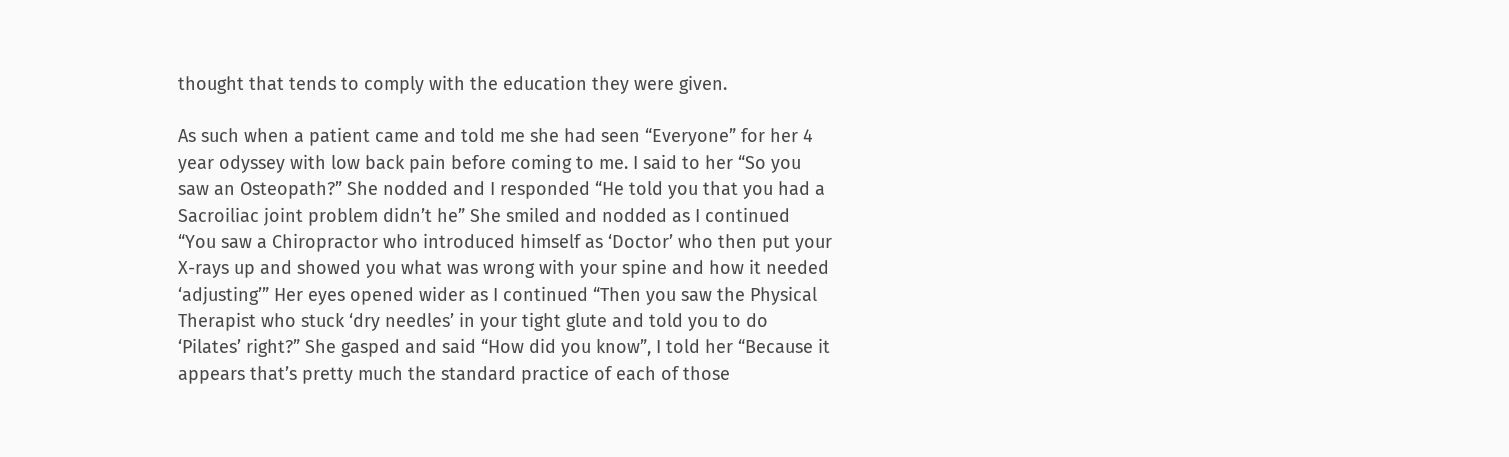thought that tends to comply with the education they were given.

As such when a patient came and told me she had seen “Everyone” for her 4 year odyssey with low back pain before coming to me. I said to her “So you saw an Osteopath?” She nodded and I responded “He told you that you had a Sacroiliac joint problem didn’t he” She smiled and nodded as I continued “You saw a Chiropractor who introduced himself as ‘Doctor’ who then put your X-rays up and showed you what was wrong with your spine and how it needed ‘adjusting’” Her eyes opened wider as I continued “Then you saw the Physical Therapist who stuck ‘dry needles’ in your tight glute and told you to do ‘Pilates’ right?” She gasped and said “How did you know”, I told her “Because it appears that’s pretty much the standard practice of each of those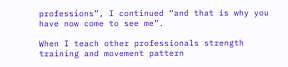professions”, I continued “and that is why you have now come to see me”.

When I teach other professionals strength training and movement pattern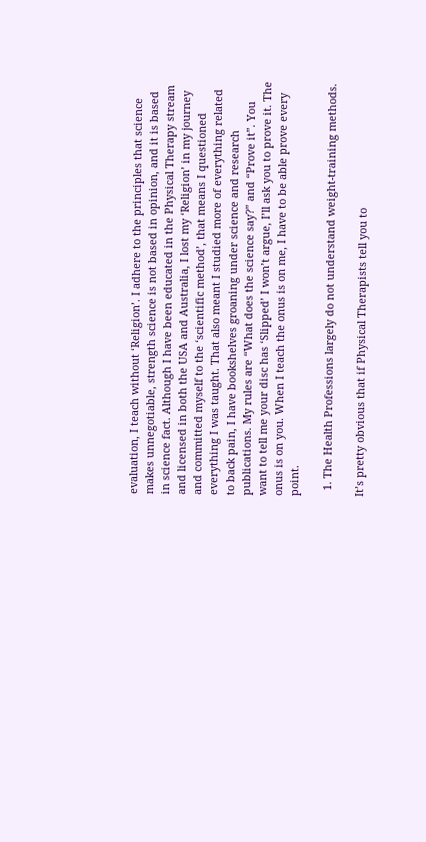evaluation, I teach without ‘Religion’. I adhere to the principles that science makes unnegotiable, strength science is not based in opinion, and it is based in science fact. Although I have been educated in the Physical Therapy stream and licensed in both the USA and Australia, I lost my ‘Religion’ in my journey and committed myself to the ‘scientific method’, that means I questioned everything I was taught. That also meant I studied more of everything related to back pain, I have bookshelves groaning under science and research publications. My rules are “What does the science say?” and “Prove it”. You want to tell me your disc has ‘Slipped’ I won’t argue, I’ll ask you to prove it. The onus is on you. When I teach the onus is on me, I have to be able prove every point.

  1. The Health Professions largely do not understand weight-training methods.

It’s pretty obvious that if Physical Therapists tell you to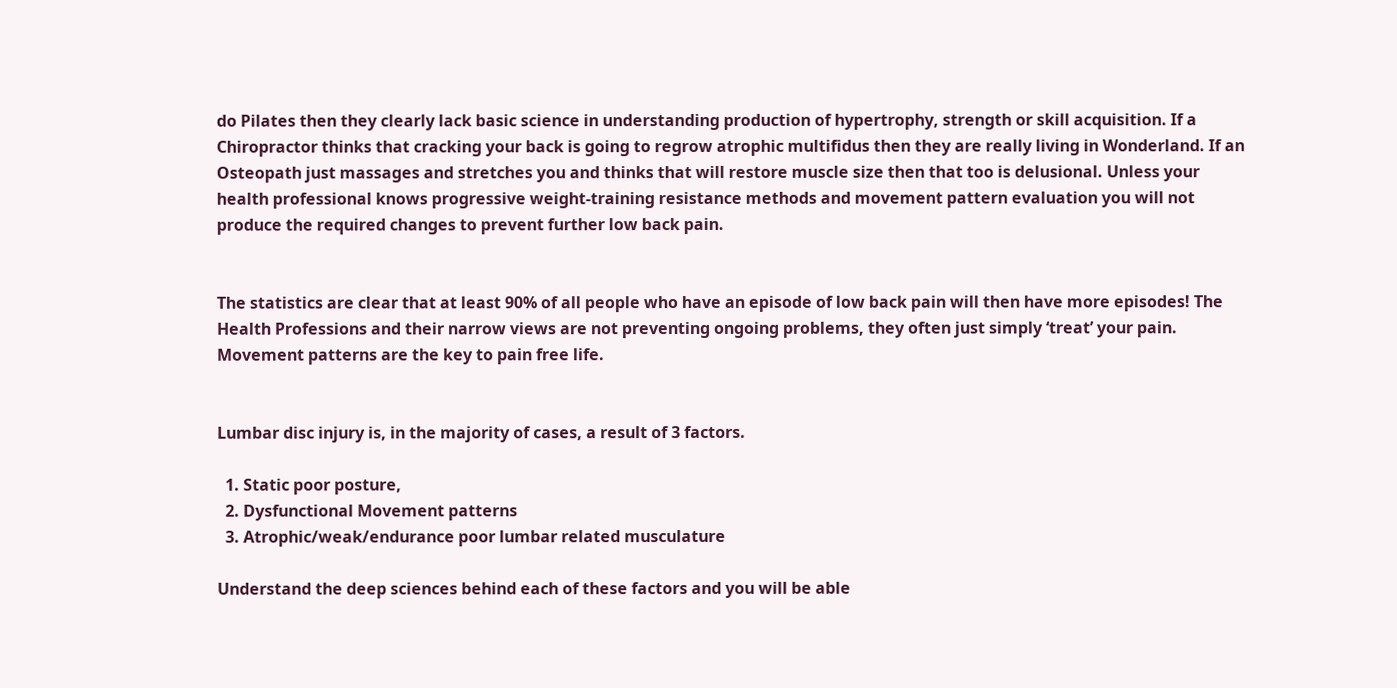do Pilates then they clearly lack basic science in understanding production of hypertrophy, strength or skill acquisition. If a Chiropractor thinks that cracking your back is going to regrow atrophic multifidus then they are really living in Wonderland. If an Osteopath just massages and stretches you and thinks that will restore muscle size then that too is delusional. Unless your health professional knows progressive weight-training resistance methods and movement pattern evaluation you will not produce the required changes to prevent further low back pain.


The statistics are clear that at least 90% of all people who have an episode of low back pain will then have more episodes! The Health Professions and their narrow views are not preventing ongoing problems, they often just simply ‘treat’ your pain. Movement patterns are the key to pain free life.


Lumbar disc injury is, in the majority of cases, a result of 3 factors.

  1. Static poor posture,
  2. Dysfunctional Movement patterns
  3. Atrophic/weak/endurance poor lumbar related musculature

Understand the deep sciences behind each of these factors and you will be able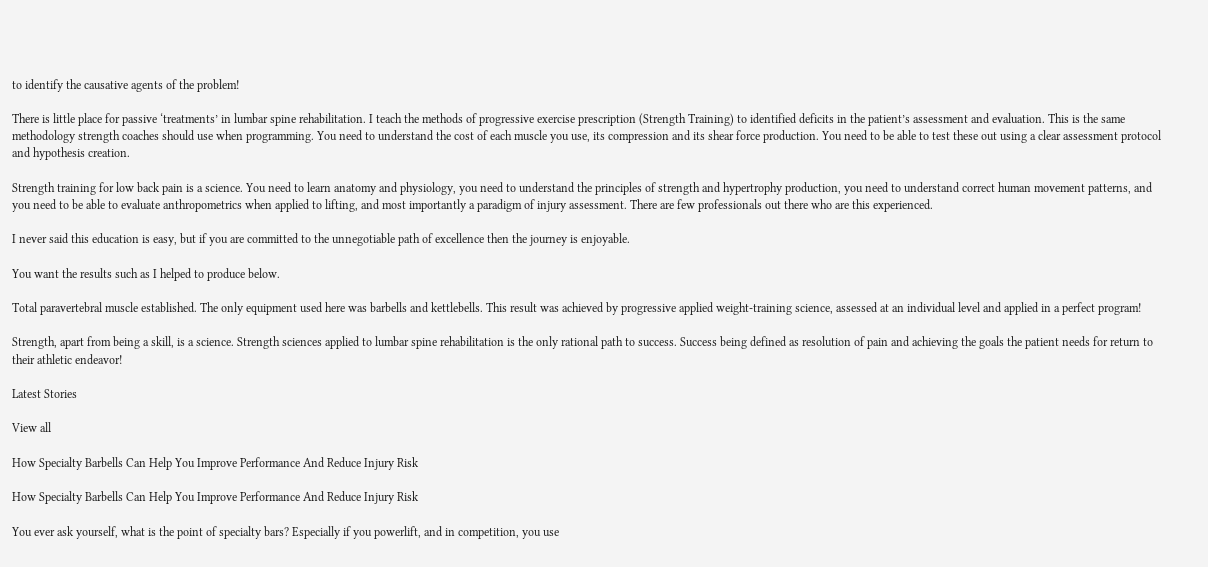to identify the causative agents of the problem!

There is little place for passive ‘treatments’ in lumbar spine rehabilitation. I teach the methods of progressive exercise prescription (Strength Training) to identified deficits in the patient’s assessment and evaluation. This is the same methodology strength coaches should use when programming. You need to understand the cost of each muscle you use, its compression and its shear force production. You need to be able to test these out using a clear assessment protocol and hypothesis creation.

Strength training for low back pain is a science. You need to learn anatomy and physiology, you need to understand the principles of strength and hypertrophy production, you need to understand correct human movement patterns, and you need to be able to evaluate anthropometrics when applied to lifting, and most importantly a paradigm of injury assessment. There are few professionals out there who are this experienced.

I never said this education is easy, but if you are committed to the unnegotiable path of excellence then the journey is enjoyable.

You want the results such as I helped to produce below.

Total paravertebral muscle established. The only equipment used here was barbells and kettlebells. This result was achieved by progressive applied weight-training science, assessed at an individual level and applied in a perfect program!

Strength, apart from being a skill, is a science. Strength sciences applied to lumbar spine rehabilitation is the only rational path to success. Success being defined as resolution of pain and achieving the goals the patient needs for return to their athletic endeavor!

Latest Stories

View all

How Specialty Barbells Can Help You Improve Performance And Reduce Injury Risk

How Specialty Barbells Can Help You Improve Performance And Reduce Injury Risk

You ever ask yourself, what is the point of specialty bars? Especially if you powerlift, and in competition, you use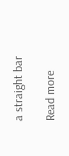a straight bar

Read more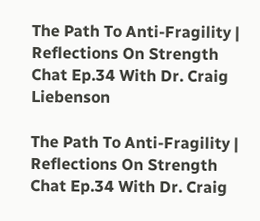The Path To Anti-Fragility | Reflections On Strength Chat Ep.34 With Dr. Craig Liebenson

The Path To Anti-Fragility | Reflections On Strength Chat Ep.34 With Dr. Craig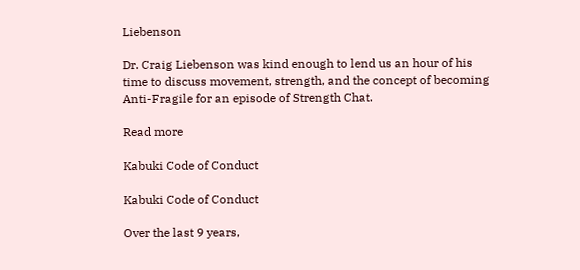Liebenson

Dr. Craig Liebenson was kind enough to lend us an hour of his time to discuss movement, strength, and the concept of becoming Anti-Fragile for an episode of Strength Chat.

Read more

Kabuki Code of Conduct

Kabuki Code of Conduct

Over the last 9 years,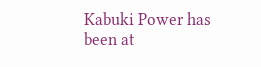Kabuki Power has been at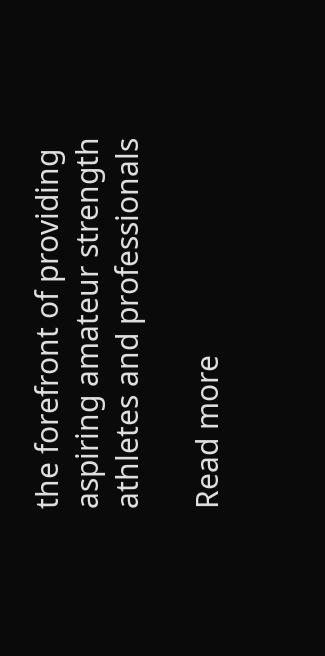the forefront of providing aspiring amateur strength athletes and professionals

Read more